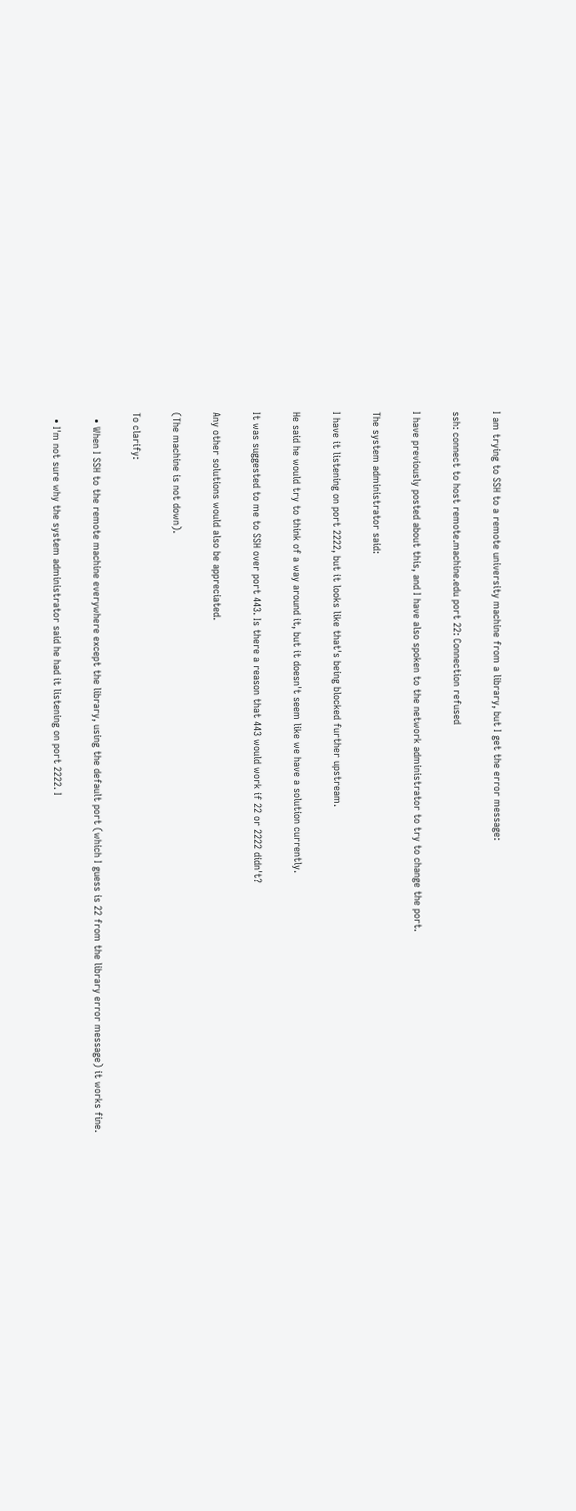I am trying to SSH to a remote university machine from a library, but I get the error message:

ssh: connect to host remote.machine.edu port 22: Connection refused

I have previously posted about this, and I have also spoken to the network administrator to try to change the port.

The system administrator said:

I have it listening on port 2222, but it looks like that's being blocked further upstream.

He said he would try to think of a way around it, but it doesn't seem like we have a solution currently.

It was suggested to me to SSH over port 443. Is there a reason that 443 would work if 22 or 2222 didn't?

Any other solutions would also be appreciated.

(The machine is not down).

To clarify:

  • When I SSH to the remote machine everywhere except the library, using the default port (which I guess is 22 from the library error message) it works fine.

  • I'm not sure why the system administrator said he had it listening on port 2222. I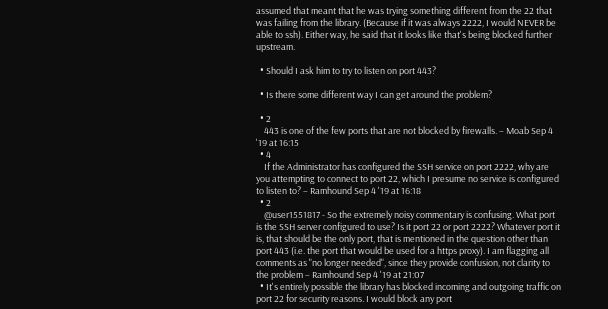assumed that meant that he was trying something different from the 22 that was failing from the library. (Because if it was always 2222, I would NEVER be able to ssh). Either way, he said that it looks like that's being blocked further upstream.

  • Should I ask him to try to listen on port 443?

  • Is there some different way I can get around the problem?

  • 2
    443 is one of the few ports that are not blocked by firewalls. – Moab Sep 4 '19 at 16:15
  • 4
    If the Administrator has configured the SSH service on port 2222, why are you attempting to connect to port 22, which I presume no service is configured to listen to? – Ramhound Sep 4 '19 at 16:18
  • 2
    @user1551817 - So the extremely noisy commentary is confusing. What port is the SSH server configured to use? Is it port 22 or port 2222? Whatever port it is, that should be the only port, that is mentioned in the question other than port 443 (i.e. the port that would be used for a https proxy). I am flagging all comments as "no longer needed", since they provide confusion, not clarity to the problem – Ramhound Sep 4 '19 at 21:07
  • It's entirely possible the library has blocked incoming and outgoing traffic on port 22 for security reasons. I would block any port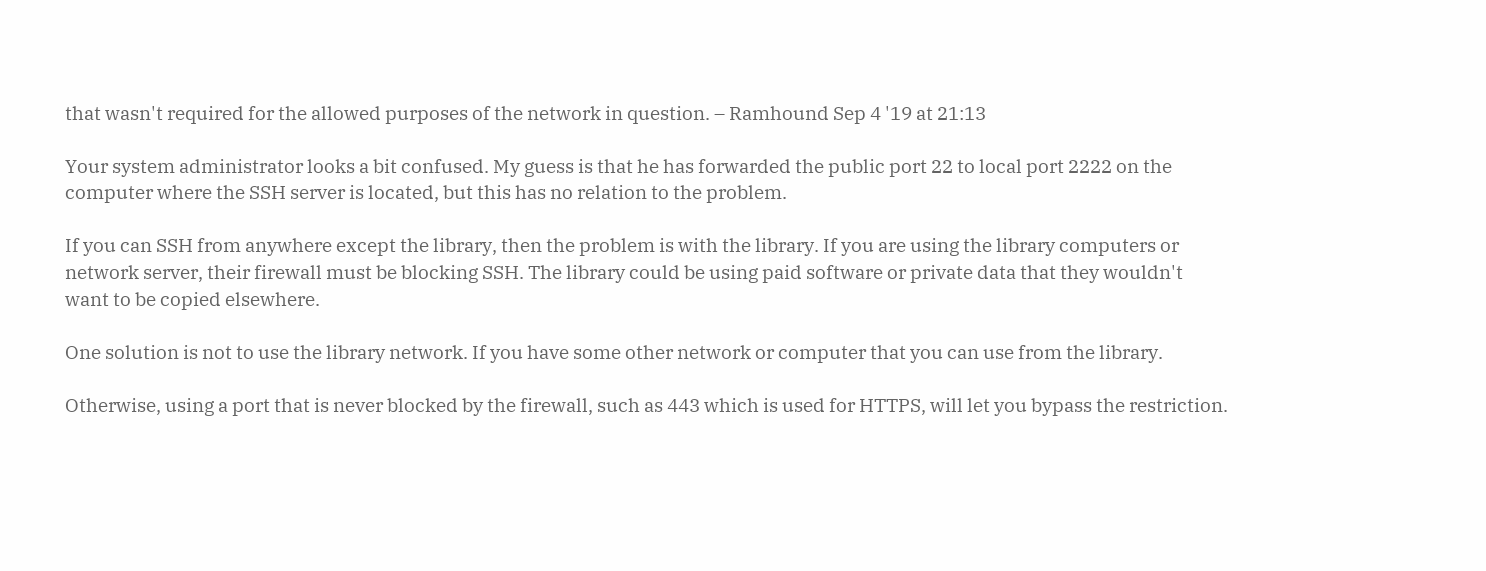that wasn't required for the allowed purposes of the network in question. – Ramhound Sep 4 '19 at 21:13

Your system administrator looks a bit confused. My guess is that he has forwarded the public port 22 to local port 2222 on the computer where the SSH server is located, but this has no relation to the problem.

If you can SSH from anywhere except the library, then the problem is with the library. If you are using the library computers or network server, their firewall must be blocking SSH. The library could be using paid software or private data that they wouldn't want to be copied elsewhere.

One solution is not to use the library network. If you have some other network or computer that you can use from the library.

Otherwise, using a port that is never blocked by the firewall, such as 443 which is used for HTTPS, will let you bypass the restriction.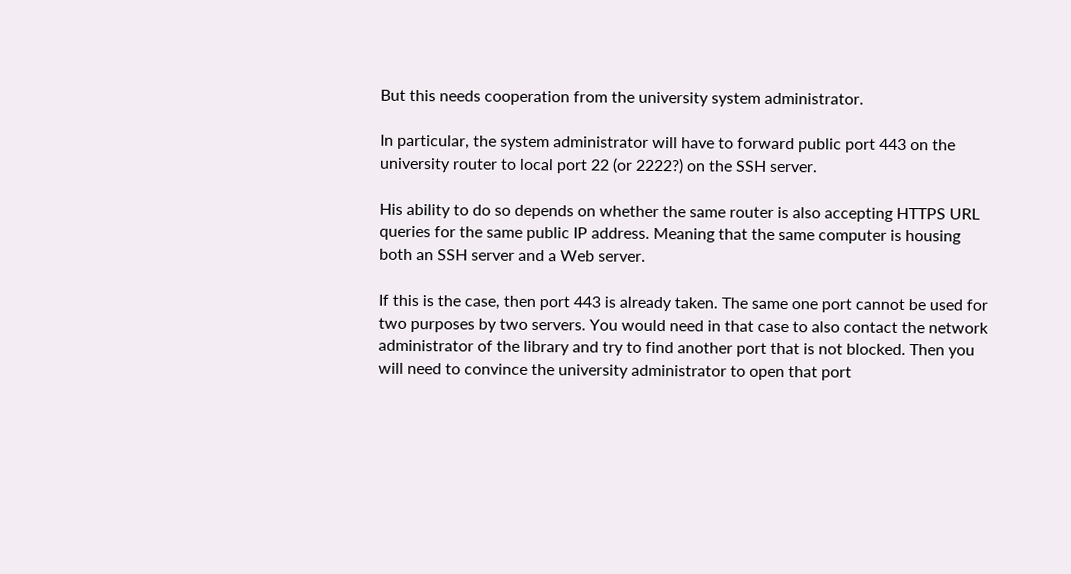But this needs cooperation from the university system administrator.

In particular, the system administrator will have to forward public port 443 on the university router to local port 22 (or 2222?) on the SSH server.

His ability to do so depends on whether the same router is also accepting HTTPS URL queries for the same public IP address. Meaning that the same computer is housing both an SSH server and a Web server.

If this is the case, then port 443 is already taken. The same one port cannot be used for two purposes by two servers. You would need in that case to also contact the network administrator of the library and try to find another port that is not blocked. Then you will need to convince the university administrator to open that port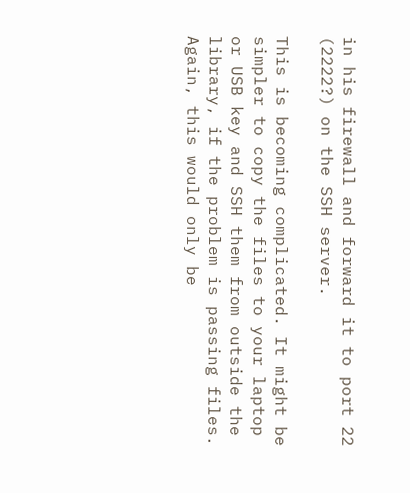in his firewall and forward it to port 22 (2222?) on the SSH server.

This is becoming complicated. It might be simpler to copy the files to your laptop or USB key and SSH them from outside the library, if the problem is passing files. Again, this would only be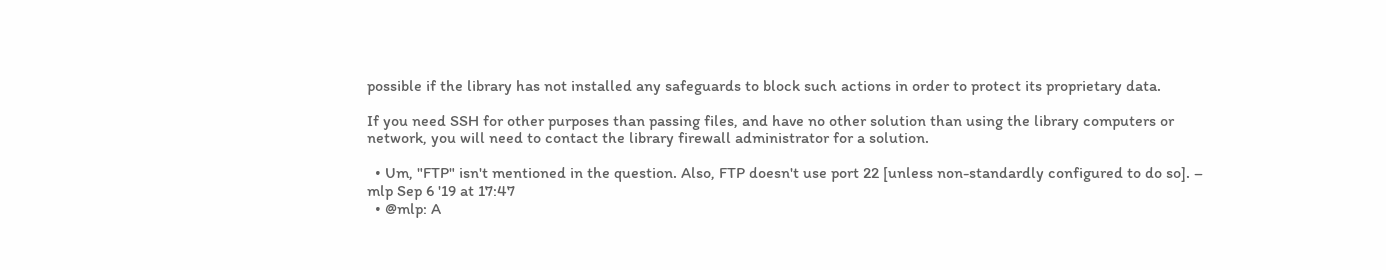possible if the library has not installed any safeguards to block such actions in order to protect its proprietary data.

If you need SSH for other purposes than passing files, and have no other solution than using the library computers or network, you will need to contact the library firewall administrator for a solution.

  • Um, "FTP" isn't mentioned in the question. Also, FTP doesn't use port 22 [unless non-standardly configured to do so]. – mlp Sep 6 '19 at 17:47
  • @mlp: A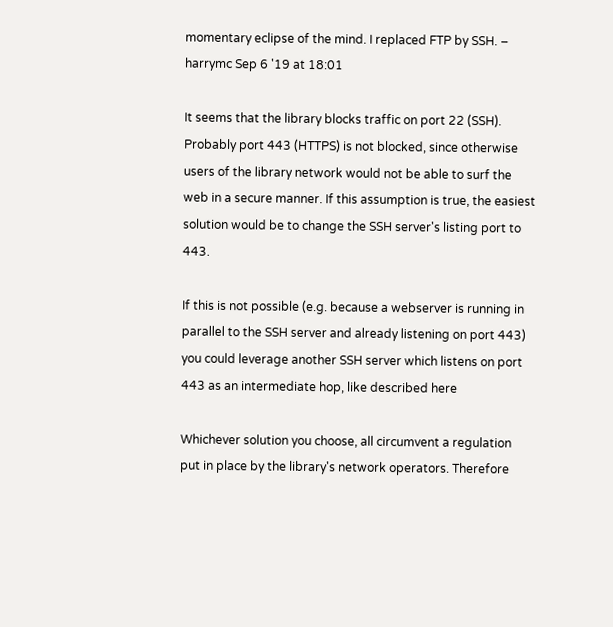momentary eclipse of the mind. I replaced FTP by SSH. – harrymc Sep 6 '19 at 18:01

It seems that the library blocks traffic on port 22 (SSH). Probably port 443 (HTTPS) is not blocked, since otherwise users of the library network would not be able to surf the web in a secure manner. If this assumption is true, the easiest solution would be to change the SSH server's listing port to 443.

If this is not possible (e.g. because a webserver is running in parallel to the SSH server and already listening on port 443) you could leverage another SSH server which listens on port 443 as an intermediate hop, like described here

Whichever solution you choose, all circumvent a regulation put in place by the library's network operators. Therefore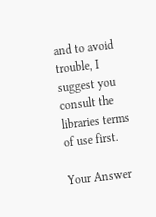and to avoid trouble, I suggest you consult the libraries terms of use first.

Your Answer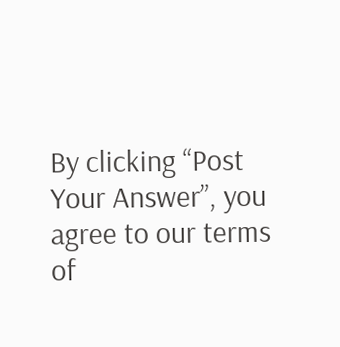By clicking “Post Your Answer”, you agree to our terms of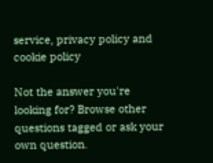service, privacy policy and cookie policy

Not the answer you're looking for? Browse other questions tagged or ask your own question.